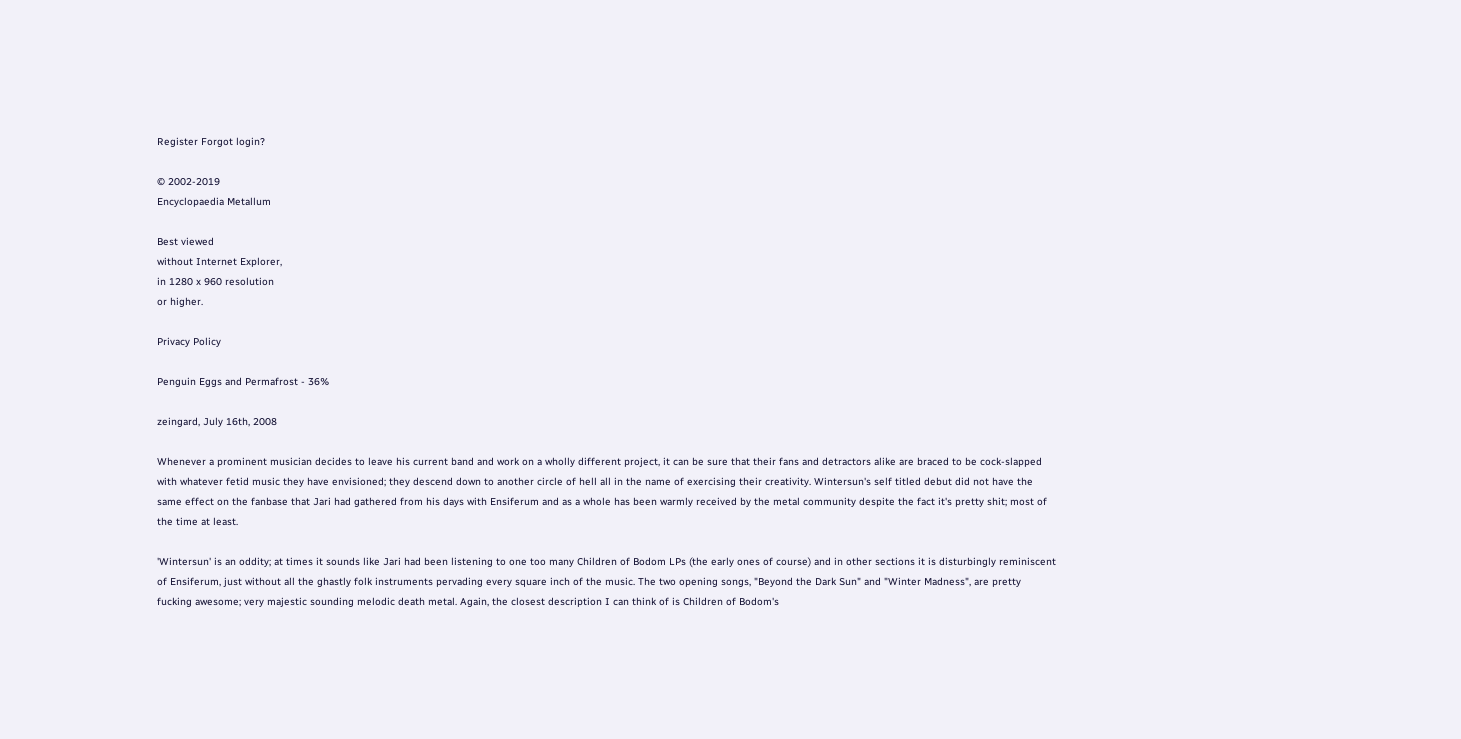Register Forgot login?

© 2002-2019
Encyclopaedia Metallum

Best viewed
without Internet Explorer,
in 1280 x 960 resolution
or higher.

Privacy Policy

Penguin Eggs and Permafrost - 36%

zeingard, July 16th, 2008

Whenever a prominent musician decides to leave his current band and work on a wholly different project, it can be sure that their fans and detractors alike are braced to be cock-slapped with whatever fetid music they have envisioned; they descend down to another circle of hell all in the name of exercising their creativity. Wintersun's self titled debut did not have the same effect on the fanbase that Jari had gathered from his days with Ensiferum and as a whole has been warmly received by the metal community despite the fact it's pretty shit; most of the time at least.

'Wintersun' is an oddity; at times it sounds like Jari had been listening to one too many Children of Bodom LPs (the early ones of course) and in other sections it is disturbingly reminiscent of Ensiferum, just without all the ghastly folk instruments pervading every square inch of the music. The two opening songs, "Beyond the Dark Sun" and "Winter Madness", are pretty fucking awesome; very majestic sounding melodic death metal. Again, the closest description I can think of is Children of Bodom's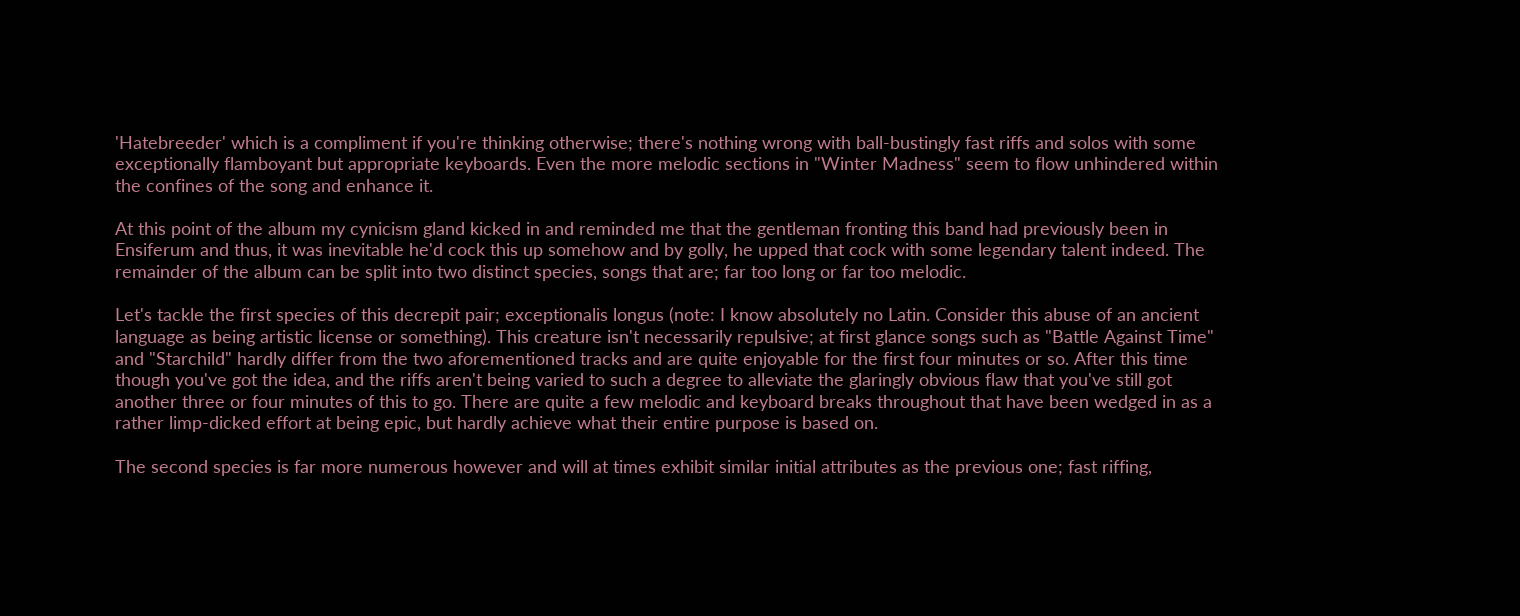'Hatebreeder' which is a compliment if you're thinking otherwise; there's nothing wrong with ball-bustingly fast riffs and solos with some exceptionally flamboyant but appropriate keyboards. Even the more melodic sections in "Winter Madness" seem to flow unhindered within the confines of the song and enhance it.

At this point of the album my cynicism gland kicked in and reminded me that the gentleman fronting this band had previously been in Ensiferum and thus, it was inevitable he'd cock this up somehow and by golly, he upped that cock with some legendary talent indeed. The remainder of the album can be split into two distinct species, songs that are; far too long or far too melodic.

Let's tackle the first species of this decrepit pair; exceptionalis longus (note: I know absolutely no Latin. Consider this abuse of an ancient language as being artistic license or something). This creature isn't necessarily repulsive; at first glance songs such as "Battle Against Time" and "Starchild" hardly differ from the two aforementioned tracks and are quite enjoyable for the first four minutes or so. After this time though you've got the idea, and the riffs aren't being varied to such a degree to alleviate the glaringly obvious flaw that you've still got another three or four minutes of this to go. There are quite a few melodic and keyboard breaks throughout that have been wedged in as a rather limp-dicked effort at being epic, but hardly achieve what their entire purpose is based on.

The second species is far more numerous however and will at times exhibit similar initial attributes as the previous one; fast riffing,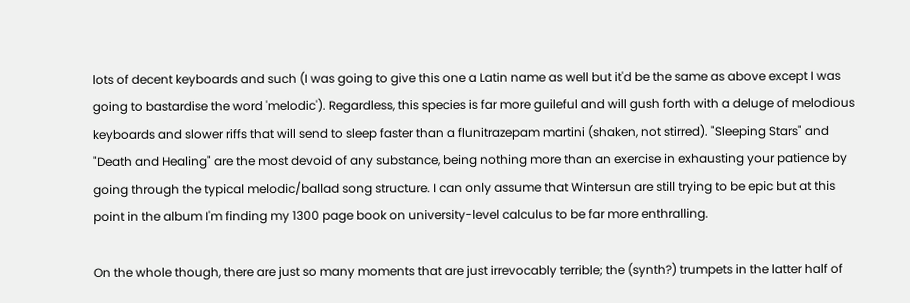lots of decent keyboards and such (I was going to give this one a Latin name as well but it'd be the same as above except I was going to bastardise the word 'melodic'). Regardless, this species is far more guileful and will gush forth with a deluge of melodious keyboards and slower riffs that will send to sleep faster than a flunitrazepam martini (shaken, not stirred). "Sleeping Stars" and "Death and Healing" are the most devoid of any substance, being nothing more than an exercise in exhausting your patience by going through the typical melodic/ballad song structure. I can only assume that Wintersun are still trying to be epic but at this point in the album I'm finding my 1300 page book on university-level calculus to be far more enthralling.

On the whole though, there are just so many moments that are just irrevocably terrible; the (synth?) trumpets in the latter half of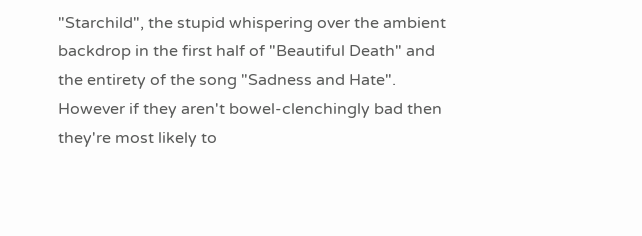"Starchild", the stupid whispering over the ambient backdrop in the first half of "Beautiful Death" and the entirety of the song "Sadness and Hate". However if they aren't bowel-clenchingly bad then they're most likely to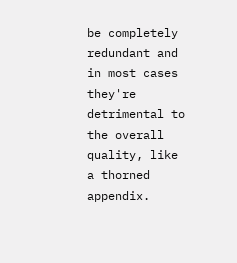be completely redundant and in most cases they're detrimental to the overall quality, like a thorned appendix.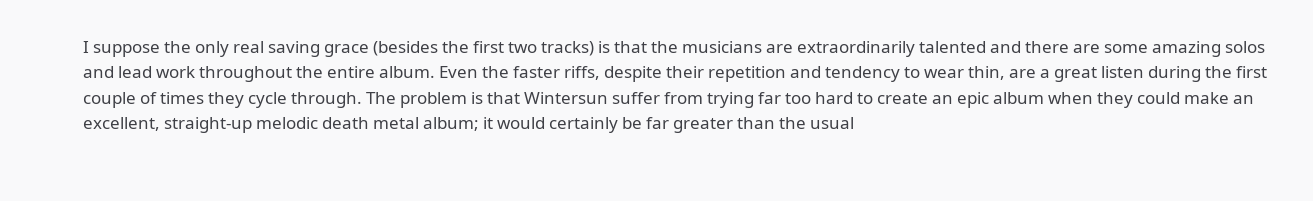I suppose the only real saving grace (besides the first two tracks) is that the musicians are extraordinarily talented and there are some amazing solos and lead work throughout the entire album. Even the faster riffs, despite their repetition and tendency to wear thin, are a great listen during the first couple of times they cycle through. The problem is that Wintersun suffer from trying far too hard to create an epic album when they could make an excellent, straight-up melodic death metal album; it would certainly be far greater than the usual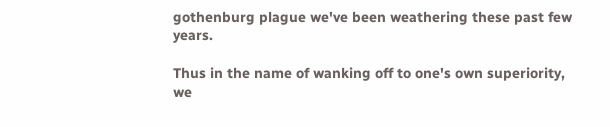gothenburg plague we've been weathering these past few years.

Thus in the name of wanking off to one's own superiority, we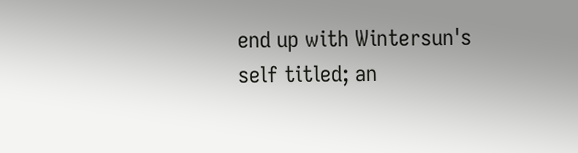end up with Wintersun's self titled; an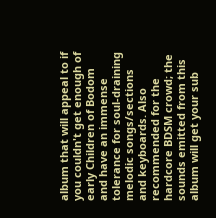album that will appeal to if you couldn't get enough of early Children of Bodom and have an immense tolerance for soul-draining melodic songs/sections and keyboards. Also recommended for the hardcore BDSM crowd; the sounds emitted from this album will get your sub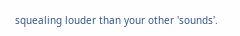squealing louder than your other 'sounds'.